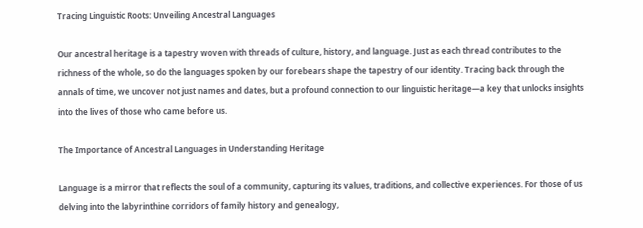Tracing Linguistic Roots: Unveiling Ancestral Languages

Our ancestral heritage is a tapestry woven with threads of culture, history, and language. Just as each thread contributes to the richness of the whole, so do the languages spoken by our forebears shape the tapestry of our identity. Tracing back through the annals of time, we uncover not just names and dates, but a profound connection to our linguistic heritage—a key that unlocks insights into the lives of those who came before us.

The Importance of Ancestral Languages in Understanding Heritage

Language is a mirror that reflects the soul of a community, capturing its values, traditions, and collective experiences. For those of us delving into the labyrinthine corridors of family history and genealogy,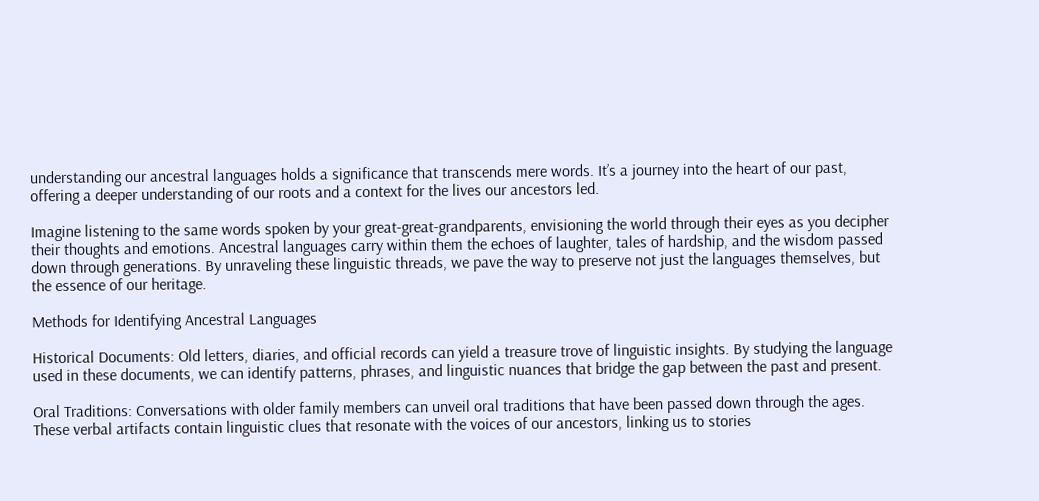understanding our ancestral languages holds a significance that transcends mere words. It’s a journey into the heart of our past, offering a deeper understanding of our roots and a context for the lives our ancestors led.

Imagine listening to the same words spoken by your great-great-grandparents, envisioning the world through their eyes as you decipher their thoughts and emotions. Ancestral languages carry within them the echoes of laughter, tales of hardship, and the wisdom passed down through generations. By unraveling these linguistic threads, we pave the way to preserve not just the languages themselves, but the essence of our heritage.

Methods for Identifying Ancestral Languages

Historical Documents: Old letters, diaries, and official records can yield a treasure trove of linguistic insights. By studying the language used in these documents, we can identify patterns, phrases, and linguistic nuances that bridge the gap between the past and present.

Oral Traditions: Conversations with older family members can unveil oral traditions that have been passed down through the ages. These verbal artifacts contain linguistic clues that resonate with the voices of our ancestors, linking us to stories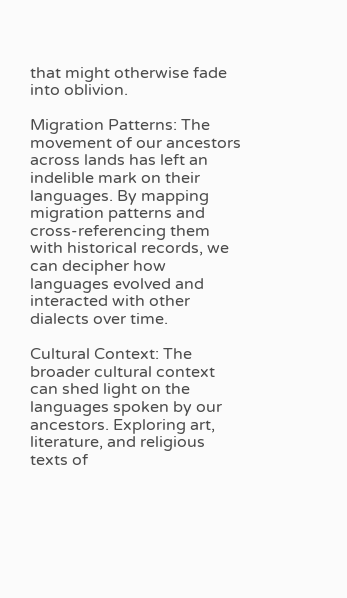that might otherwise fade into oblivion.

Migration Patterns: The movement of our ancestors across lands has left an indelible mark on their languages. By mapping migration patterns and cross-referencing them with historical records, we can decipher how languages evolved and interacted with other dialects over time.

Cultural Context: The broader cultural context can shed light on the languages spoken by our ancestors. Exploring art, literature, and religious texts of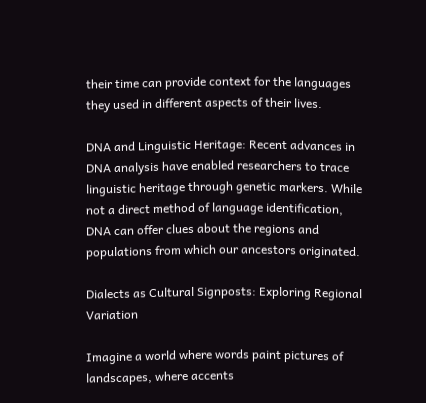their time can provide context for the languages they used in different aspects of their lives.

DNA and Linguistic Heritage: Recent advances in DNA analysis have enabled researchers to trace linguistic heritage through genetic markers. While not a direct method of language identification, DNA can offer clues about the regions and populations from which our ancestors originated.

Dialects as Cultural Signposts: Exploring Regional Variation

Imagine a world where words paint pictures of landscapes, where accents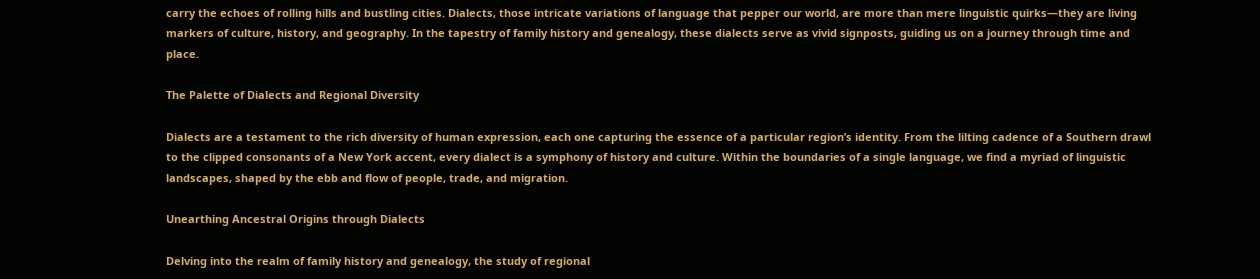carry the echoes of rolling hills and bustling cities. Dialects, those intricate variations of language that pepper our world, are more than mere linguistic quirks—they are living markers of culture, history, and geography. In the tapestry of family history and genealogy, these dialects serve as vivid signposts, guiding us on a journey through time and place.

The Palette of Dialects and Regional Diversity

Dialects are a testament to the rich diversity of human expression, each one capturing the essence of a particular region’s identity. From the lilting cadence of a Southern drawl to the clipped consonants of a New York accent, every dialect is a symphony of history and culture. Within the boundaries of a single language, we find a myriad of linguistic landscapes, shaped by the ebb and flow of people, trade, and migration.

Unearthing Ancestral Origins through Dialects

Delving into the realm of family history and genealogy, the study of regional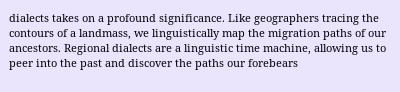dialects takes on a profound significance. Like geographers tracing the contours of a landmass, we linguistically map the migration paths of our ancestors. Regional dialects are a linguistic time machine, allowing us to peer into the past and discover the paths our forebears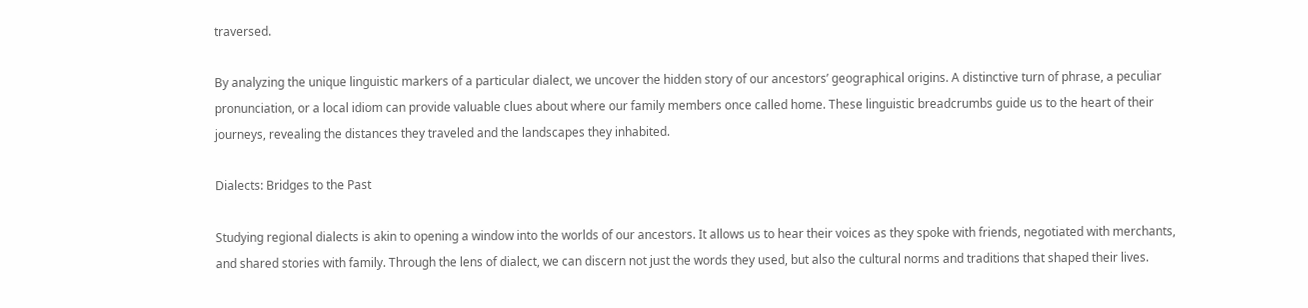traversed.

By analyzing the unique linguistic markers of a particular dialect, we uncover the hidden story of our ancestors’ geographical origins. A distinctive turn of phrase, a peculiar pronunciation, or a local idiom can provide valuable clues about where our family members once called home. These linguistic breadcrumbs guide us to the heart of their journeys, revealing the distances they traveled and the landscapes they inhabited.

Dialects: Bridges to the Past

Studying regional dialects is akin to opening a window into the worlds of our ancestors. It allows us to hear their voices as they spoke with friends, negotiated with merchants, and shared stories with family. Through the lens of dialect, we can discern not just the words they used, but also the cultural norms and traditions that shaped their lives.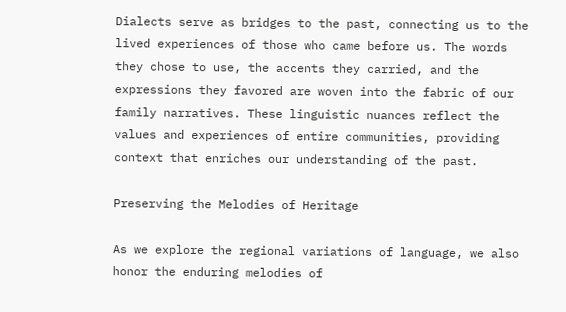Dialects serve as bridges to the past, connecting us to the lived experiences of those who came before us. The words they chose to use, the accents they carried, and the expressions they favored are woven into the fabric of our family narratives. These linguistic nuances reflect the values and experiences of entire communities, providing context that enriches our understanding of the past.

Preserving the Melodies of Heritage

As we explore the regional variations of language, we also honor the enduring melodies of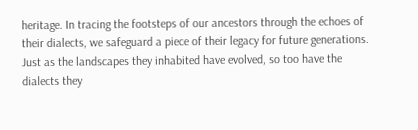heritage. In tracing the footsteps of our ancestors through the echoes of their dialects, we safeguard a piece of their legacy for future generations. Just as the landscapes they inhabited have evolved, so too have the dialects they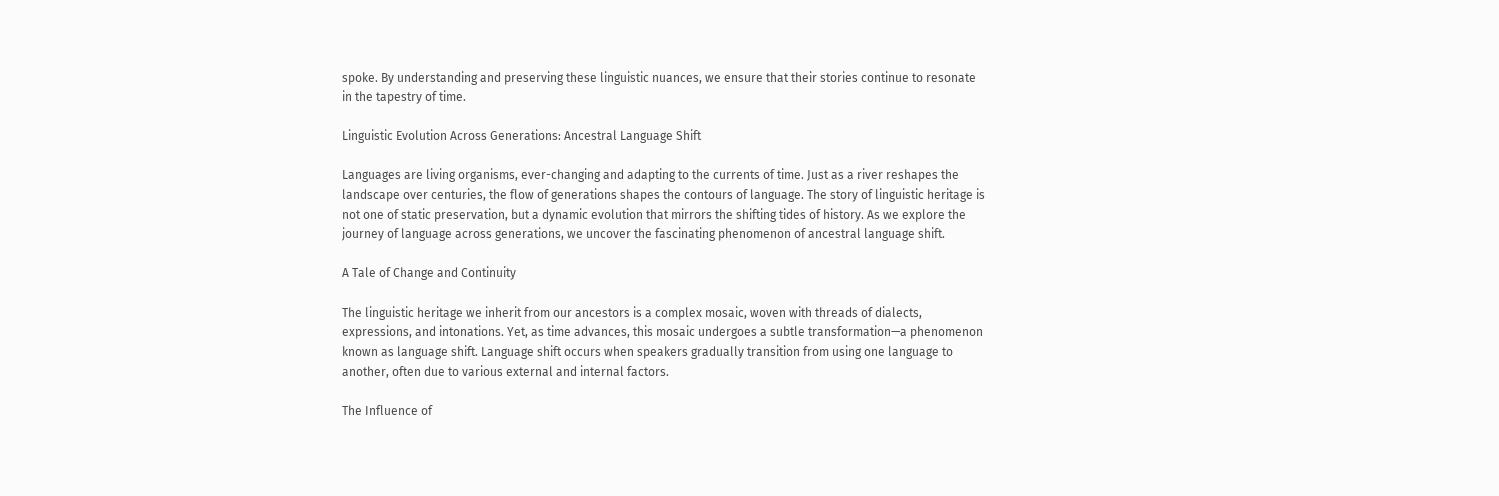spoke. By understanding and preserving these linguistic nuances, we ensure that their stories continue to resonate in the tapestry of time.

Linguistic Evolution Across Generations: Ancestral Language Shift

Languages are living organisms, ever-changing and adapting to the currents of time. Just as a river reshapes the landscape over centuries, the flow of generations shapes the contours of language. The story of linguistic heritage is not one of static preservation, but a dynamic evolution that mirrors the shifting tides of history. As we explore the journey of language across generations, we uncover the fascinating phenomenon of ancestral language shift.

A Tale of Change and Continuity

The linguistic heritage we inherit from our ancestors is a complex mosaic, woven with threads of dialects, expressions, and intonations. Yet, as time advances, this mosaic undergoes a subtle transformation—a phenomenon known as language shift. Language shift occurs when speakers gradually transition from using one language to another, often due to various external and internal factors.

The Influence of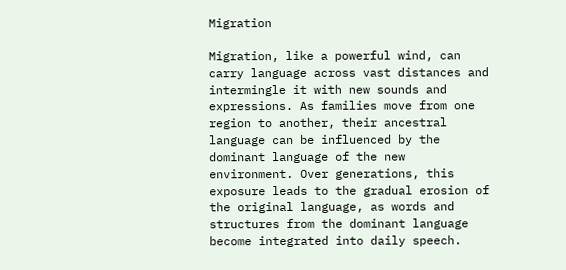Migration

Migration, like a powerful wind, can carry language across vast distances and intermingle it with new sounds and expressions. As families move from one region to another, their ancestral language can be influenced by the dominant language of the new environment. Over generations, this exposure leads to the gradual erosion of the original language, as words and structures from the dominant language become integrated into daily speech.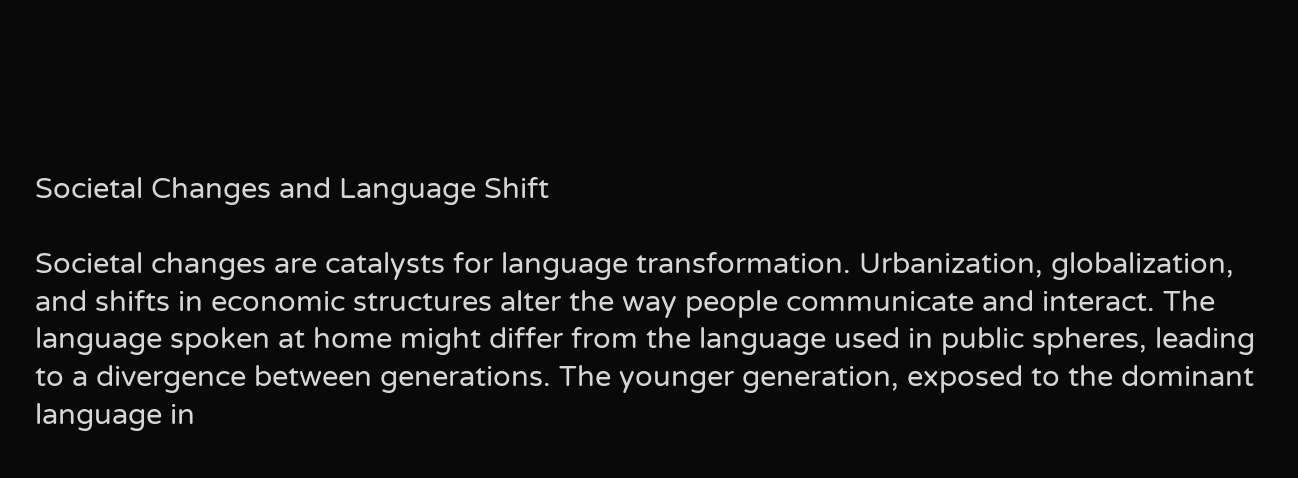Societal Changes and Language Shift

Societal changes are catalysts for language transformation. Urbanization, globalization, and shifts in economic structures alter the way people communicate and interact. The language spoken at home might differ from the language used in public spheres, leading to a divergence between generations. The younger generation, exposed to the dominant language in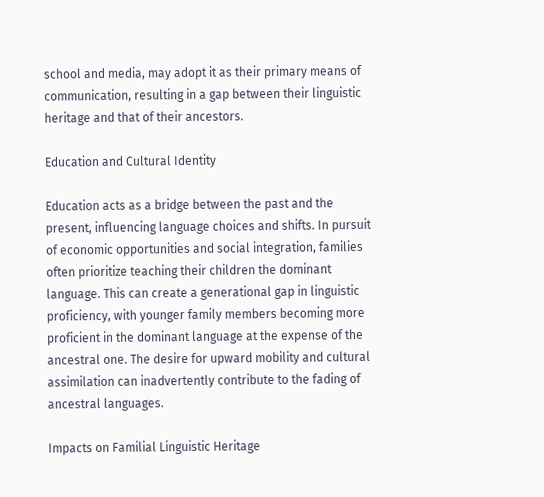school and media, may adopt it as their primary means of communication, resulting in a gap between their linguistic heritage and that of their ancestors.

Education and Cultural Identity

Education acts as a bridge between the past and the present, influencing language choices and shifts. In pursuit of economic opportunities and social integration, families often prioritize teaching their children the dominant language. This can create a generational gap in linguistic proficiency, with younger family members becoming more proficient in the dominant language at the expense of the ancestral one. The desire for upward mobility and cultural assimilation can inadvertently contribute to the fading of ancestral languages.

Impacts on Familial Linguistic Heritage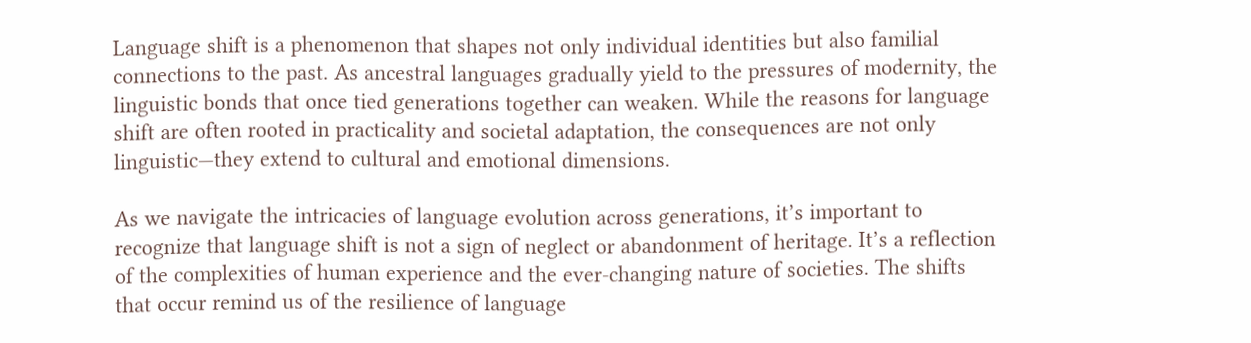Language shift is a phenomenon that shapes not only individual identities but also familial connections to the past. As ancestral languages gradually yield to the pressures of modernity, the linguistic bonds that once tied generations together can weaken. While the reasons for language shift are often rooted in practicality and societal adaptation, the consequences are not only linguistic—they extend to cultural and emotional dimensions.

As we navigate the intricacies of language evolution across generations, it’s important to recognize that language shift is not a sign of neglect or abandonment of heritage. It’s a reflection of the complexities of human experience and the ever-changing nature of societies. The shifts that occur remind us of the resilience of language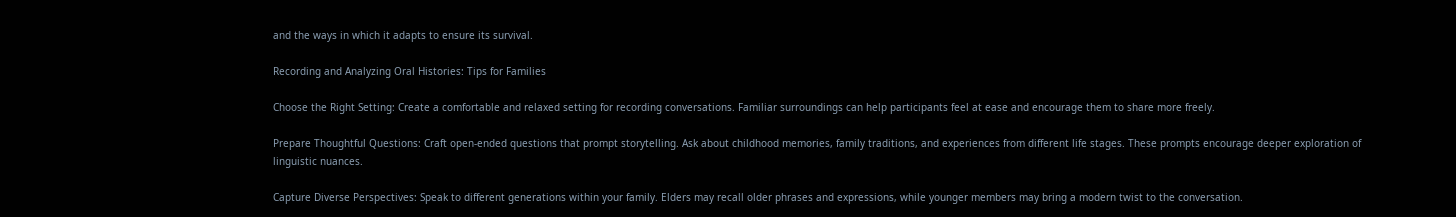and the ways in which it adapts to ensure its survival.

Recording and Analyzing Oral Histories: Tips for Families

Choose the Right Setting: Create a comfortable and relaxed setting for recording conversations. Familiar surroundings can help participants feel at ease and encourage them to share more freely.

Prepare Thoughtful Questions: Craft open-ended questions that prompt storytelling. Ask about childhood memories, family traditions, and experiences from different life stages. These prompts encourage deeper exploration of linguistic nuances.

Capture Diverse Perspectives: Speak to different generations within your family. Elders may recall older phrases and expressions, while younger members may bring a modern twist to the conversation.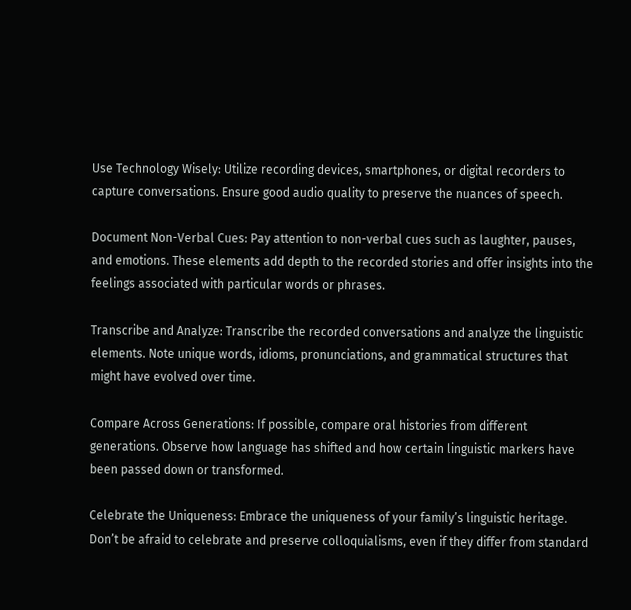Use Technology Wisely: Utilize recording devices, smartphones, or digital recorders to capture conversations. Ensure good audio quality to preserve the nuances of speech.

Document Non-Verbal Cues: Pay attention to non-verbal cues such as laughter, pauses, and emotions. These elements add depth to the recorded stories and offer insights into the feelings associated with particular words or phrases.

Transcribe and Analyze: Transcribe the recorded conversations and analyze the linguistic elements. Note unique words, idioms, pronunciations, and grammatical structures that might have evolved over time.

Compare Across Generations: If possible, compare oral histories from different generations. Observe how language has shifted and how certain linguistic markers have been passed down or transformed.

Celebrate the Uniqueness: Embrace the uniqueness of your family’s linguistic heritage. Don’t be afraid to celebrate and preserve colloquialisms, even if they differ from standard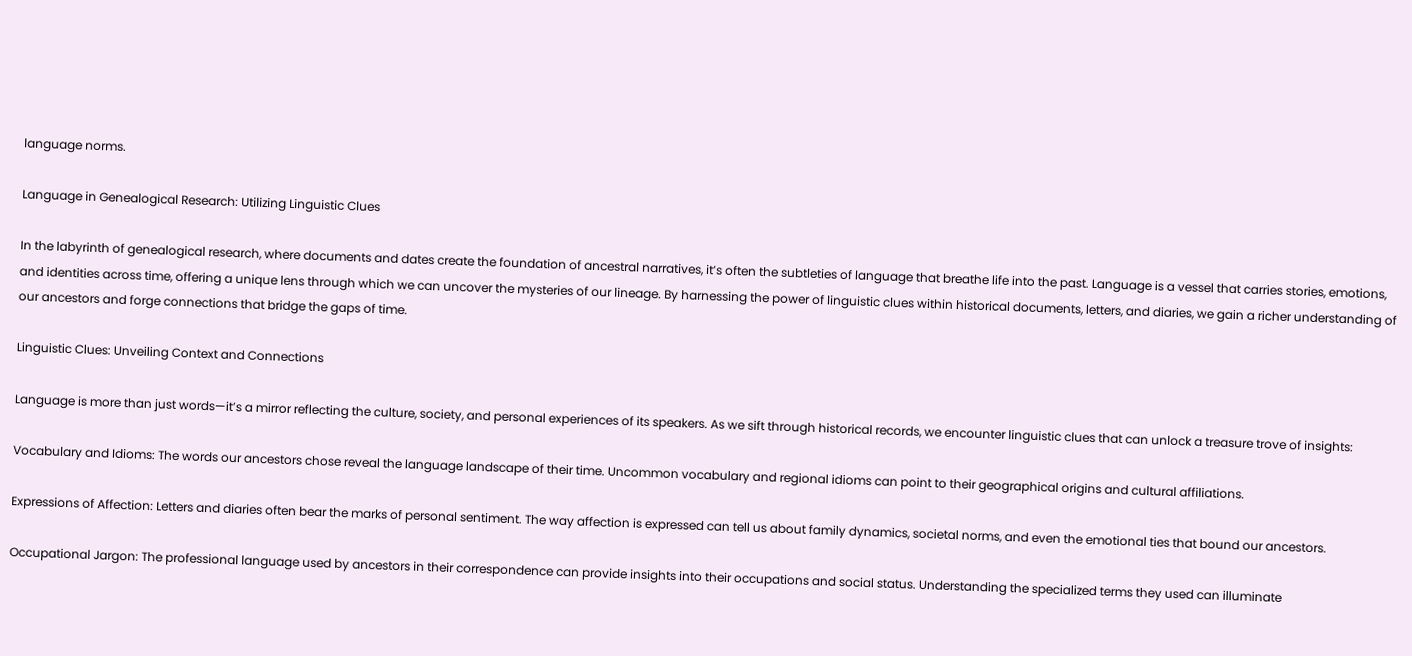language norms.

Language in Genealogical Research: Utilizing Linguistic Clues

In the labyrinth of genealogical research, where documents and dates create the foundation of ancestral narratives, it’s often the subtleties of language that breathe life into the past. Language is a vessel that carries stories, emotions, and identities across time, offering a unique lens through which we can uncover the mysteries of our lineage. By harnessing the power of linguistic clues within historical documents, letters, and diaries, we gain a richer understanding of our ancestors and forge connections that bridge the gaps of time.

Linguistic Clues: Unveiling Context and Connections

Language is more than just words—it’s a mirror reflecting the culture, society, and personal experiences of its speakers. As we sift through historical records, we encounter linguistic clues that can unlock a treasure trove of insights:

Vocabulary and Idioms: The words our ancestors chose reveal the language landscape of their time. Uncommon vocabulary and regional idioms can point to their geographical origins and cultural affiliations.

Expressions of Affection: Letters and diaries often bear the marks of personal sentiment. The way affection is expressed can tell us about family dynamics, societal norms, and even the emotional ties that bound our ancestors.

Occupational Jargon: The professional language used by ancestors in their correspondence can provide insights into their occupations and social status. Understanding the specialized terms they used can illuminate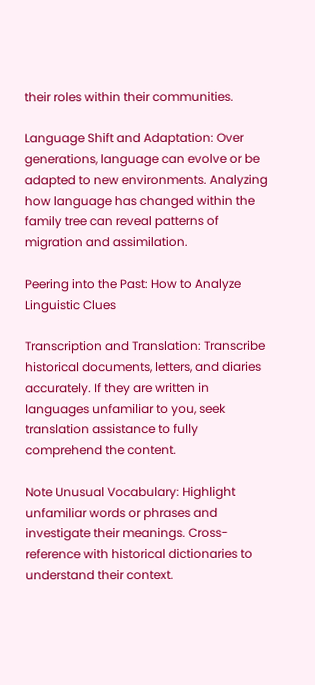their roles within their communities.

Language Shift and Adaptation: Over generations, language can evolve or be adapted to new environments. Analyzing how language has changed within the family tree can reveal patterns of migration and assimilation.

Peering into the Past: How to Analyze Linguistic Clues

Transcription and Translation: Transcribe historical documents, letters, and diaries accurately. If they are written in languages unfamiliar to you, seek translation assistance to fully comprehend the content.

Note Unusual Vocabulary: Highlight unfamiliar words or phrases and investigate their meanings. Cross-reference with historical dictionaries to understand their context.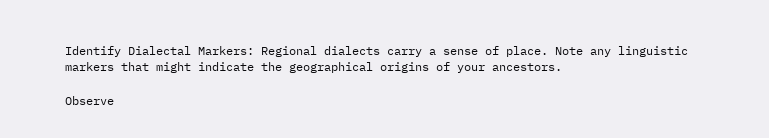Identify Dialectal Markers: Regional dialects carry a sense of place. Note any linguistic markers that might indicate the geographical origins of your ancestors.

Observe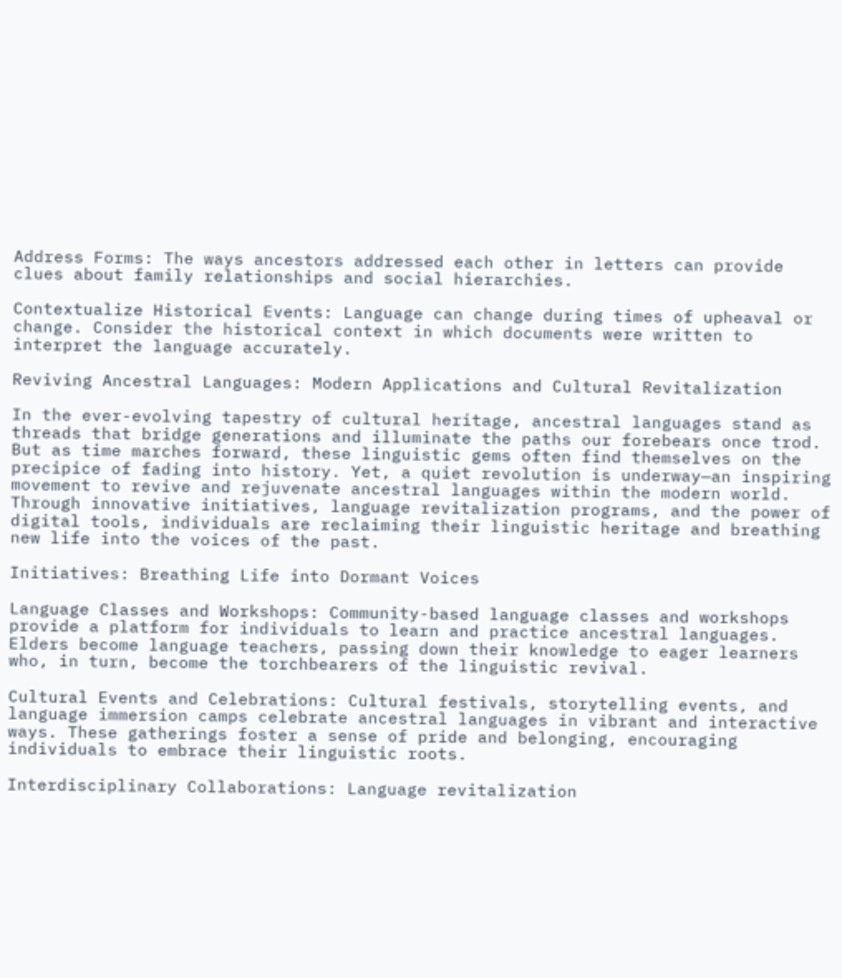Address Forms: The ways ancestors addressed each other in letters can provide clues about family relationships and social hierarchies.

Contextualize Historical Events: Language can change during times of upheaval or change. Consider the historical context in which documents were written to interpret the language accurately.

Reviving Ancestral Languages: Modern Applications and Cultural Revitalization

In the ever-evolving tapestry of cultural heritage, ancestral languages stand as threads that bridge generations and illuminate the paths our forebears once trod. But as time marches forward, these linguistic gems often find themselves on the precipice of fading into history. Yet, a quiet revolution is underway—an inspiring movement to revive and rejuvenate ancestral languages within the modern world. Through innovative initiatives, language revitalization programs, and the power of digital tools, individuals are reclaiming their linguistic heritage and breathing new life into the voices of the past.

Initiatives: Breathing Life into Dormant Voices

Language Classes and Workshops: Community-based language classes and workshops provide a platform for individuals to learn and practice ancestral languages. Elders become language teachers, passing down their knowledge to eager learners who, in turn, become the torchbearers of the linguistic revival.

Cultural Events and Celebrations: Cultural festivals, storytelling events, and language immersion camps celebrate ancestral languages in vibrant and interactive ways. These gatherings foster a sense of pride and belonging, encouraging individuals to embrace their linguistic roots.

Interdisciplinary Collaborations: Language revitalization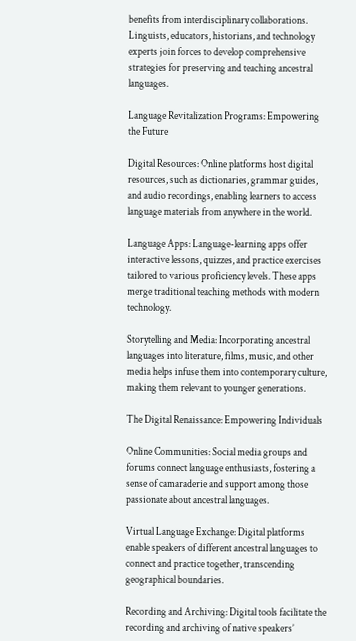benefits from interdisciplinary collaborations. Linguists, educators, historians, and technology experts join forces to develop comprehensive strategies for preserving and teaching ancestral languages.

Language Revitalization Programs: Empowering the Future

Digital Resources: Online platforms host digital resources, such as dictionaries, grammar guides, and audio recordings, enabling learners to access language materials from anywhere in the world.

Language Apps: Language-learning apps offer interactive lessons, quizzes, and practice exercises tailored to various proficiency levels. These apps merge traditional teaching methods with modern technology.

Storytelling and Media: Incorporating ancestral languages into literature, films, music, and other media helps infuse them into contemporary culture, making them relevant to younger generations.

The Digital Renaissance: Empowering Individuals

Online Communities: Social media groups and forums connect language enthusiasts, fostering a sense of camaraderie and support among those passionate about ancestral languages.

Virtual Language Exchange: Digital platforms enable speakers of different ancestral languages to connect and practice together, transcending geographical boundaries.

Recording and Archiving: Digital tools facilitate the recording and archiving of native speakers’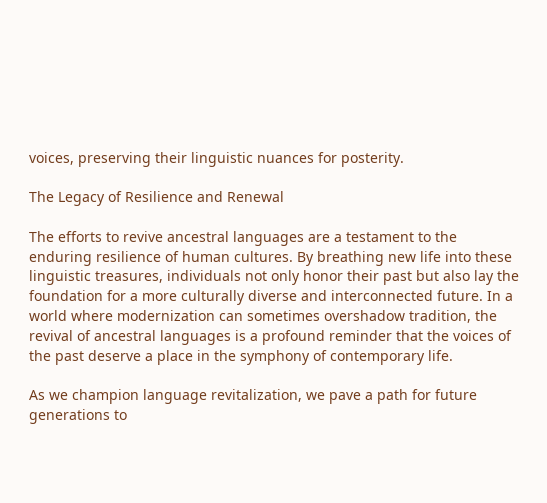voices, preserving their linguistic nuances for posterity.

The Legacy of Resilience and Renewal

The efforts to revive ancestral languages are a testament to the enduring resilience of human cultures. By breathing new life into these linguistic treasures, individuals not only honor their past but also lay the foundation for a more culturally diverse and interconnected future. In a world where modernization can sometimes overshadow tradition, the revival of ancestral languages is a profound reminder that the voices of the past deserve a place in the symphony of contemporary life.

As we champion language revitalization, we pave a path for future generations to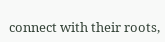connect with their roots,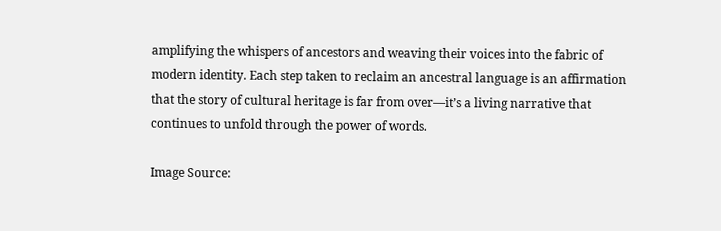amplifying the whispers of ancestors and weaving their voices into the fabric of modern identity. Each step taken to reclaim an ancestral language is an affirmation that the story of cultural heritage is far from over—it’s a living narrative that continues to unfold through the power of words.

Image Source: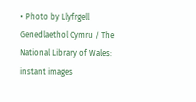• Photo by Llyfrgell Genedlaethol Cymru / The National Library of Wales: instant images